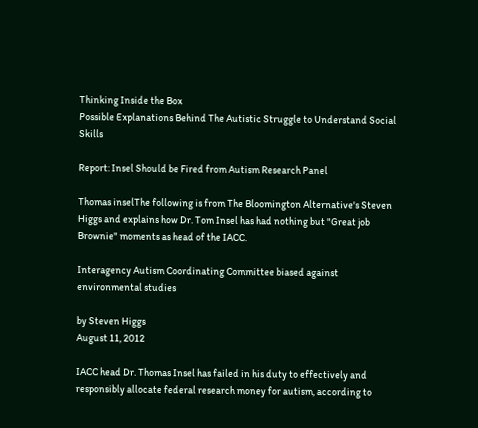Thinking Inside the Box
Possible Explanations Behind The Autistic Struggle to Understand Social Skills

Report: Insel Should be Fired from Autism Research Panel

Thomas inselThe following is from The Bloomington Alternative's Steven Higgs and explains how Dr. Tom Insel has had nothing but "Great job Brownie" moments as head of the IACC.

Interagency Autism Coordinating Committee biased against environmental studies

by Steven Higgs
August 11, 2012

IACC head Dr. Thomas Insel has failed in his duty to effectively and responsibly allocate federal research money for autism, according to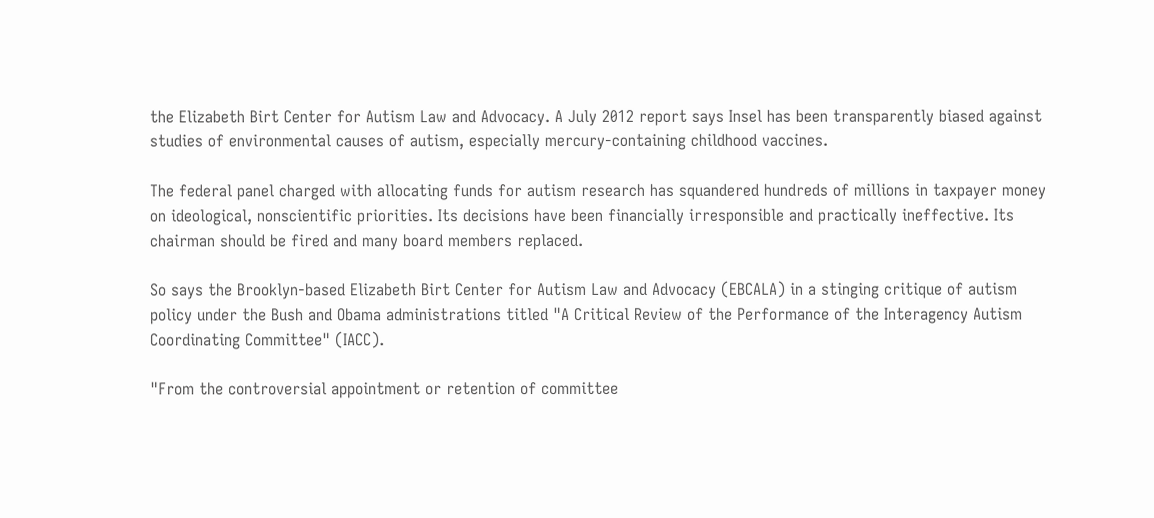the Elizabeth Birt Center for Autism Law and Advocacy. A July 2012 report says Insel has been transparently biased against studies of environmental causes of autism, especially mercury-containing childhood vaccines.

The federal panel charged with allocating funds for autism research has squandered hundreds of millions in taxpayer money on ideological, nonscientific priorities. Its decisions have been financially irresponsible and practically ineffective. Its chairman should be fired and many board members replaced.

So says the Brooklyn-based Elizabeth Birt Center for Autism Law and Advocacy (EBCALA) in a stinging critique of autism policy under the Bush and Obama administrations titled "A Critical Review of the Performance of the Interagency Autism Coordinating Committee" (IACC).

"From the controversial appointment or retention of committee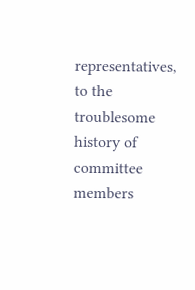representatives, to the troublesome history of committee members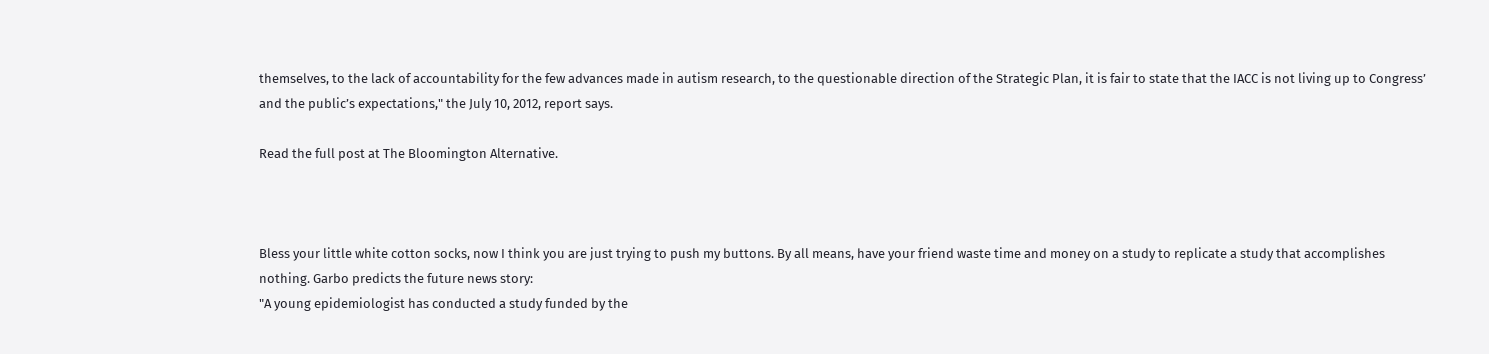themselves, to the lack of accountability for the few advances made in autism research, to the questionable direction of the Strategic Plan, it is fair to state that the IACC is not living up to Congress’ and the public’s expectations," the July 10, 2012, report says.

Read the full post at The Bloomington Alternative.



Bless your little white cotton socks, now I think you are just trying to push my buttons. By all means, have your friend waste time and money on a study to replicate a study that accomplishes nothing. Garbo predicts the future news story:
"A young epidemiologist has conducted a study funded by the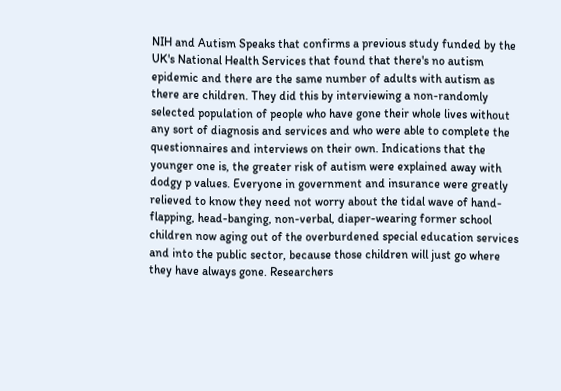NIH and Autism Speaks that confirms a previous study funded by the UK's National Health Services that found that there's no autism epidemic and there are the same number of adults with autism as there are children. They did this by interviewing a non-randomly selected population of people who have gone their whole lives without any sort of diagnosis and services and who were able to complete the questionnaires and interviews on their own. Indications that the younger one is, the greater risk of autism were explained away with dodgy p values. Everyone in government and insurance were greatly relieved to know they need not worry about the tidal wave of hand-flapping, head-banging, non-verbal, diaper-wearing former school children now aging out of the overburdened special education services and into the public sector, because those children will just go where they have always gone. Researchers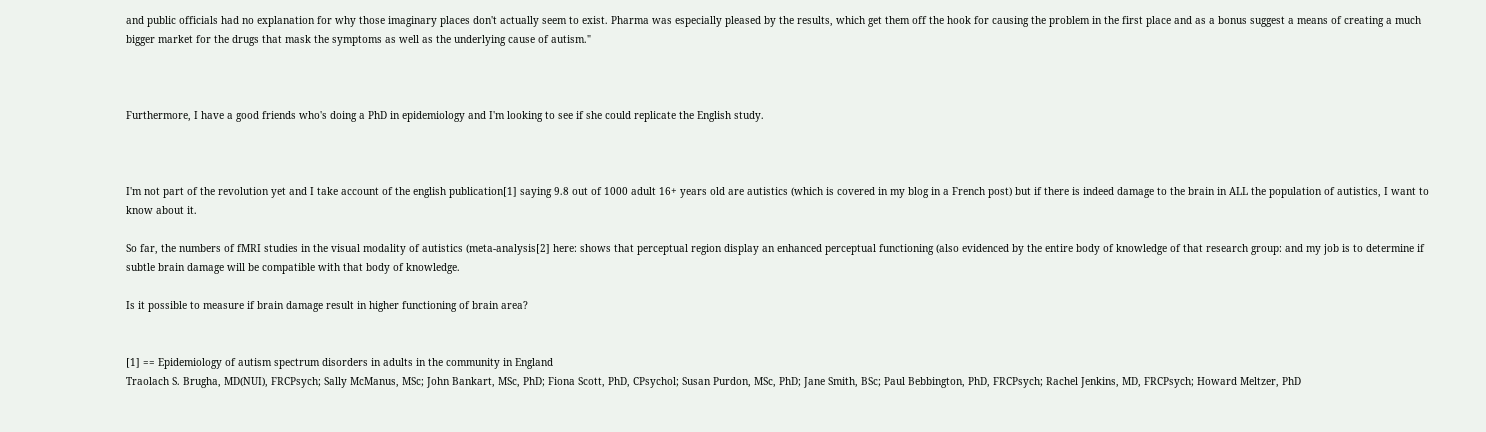and public officials had no explanation for why those imaginary places don't actually seem to exist. Pharma was especially pleased by the results, which get them off the hook for causing the problem in the first place and as a bonus suggest a means of creating a much bigger market for the drugs that mask the symptoms as well as the underlying cause of autism."



Furthermore, I have a good friends who's doing a PhD in epidemiology and I'm looking to see if she could replicate the English study.



I'm not part of the revolution yet and I take account of the english publication[1] saying 9.8 out of 1000 adult 16+ years old are autistics (which is covered in my blog in a French post) but if there is indeed damage to the brain in ALL the population of autistics, I want to know about it.

So far, the numbers of fMRI studies in the visual modality of autistics (meta-analysis[2] here: shows that perceptual region display an enhanced perceptual functioning (also evidenced by the entire body of knowledge of that research group: and my job is to determine if subtle brain damage will be compatible with that body of knowledge.

Is it possible to measure if brain damage result in higher functioning of brain area?


[1] == Epidemiology of autism spectrum disorders in adults in the community in England
Traolach S. Brugha, MD(NUI), FRCPsych; Sally McManus, MSc; John Bankart, MSc, PhD; Fiona Scott, PhD, CPsychol; Susan Purdon, MSc, PhD; Jane Smith, BSc; Paul Bebbington, PhD, FRCPsych; Rachel Jenkins, MD, FRCPsych; Howard Meltzer, PhD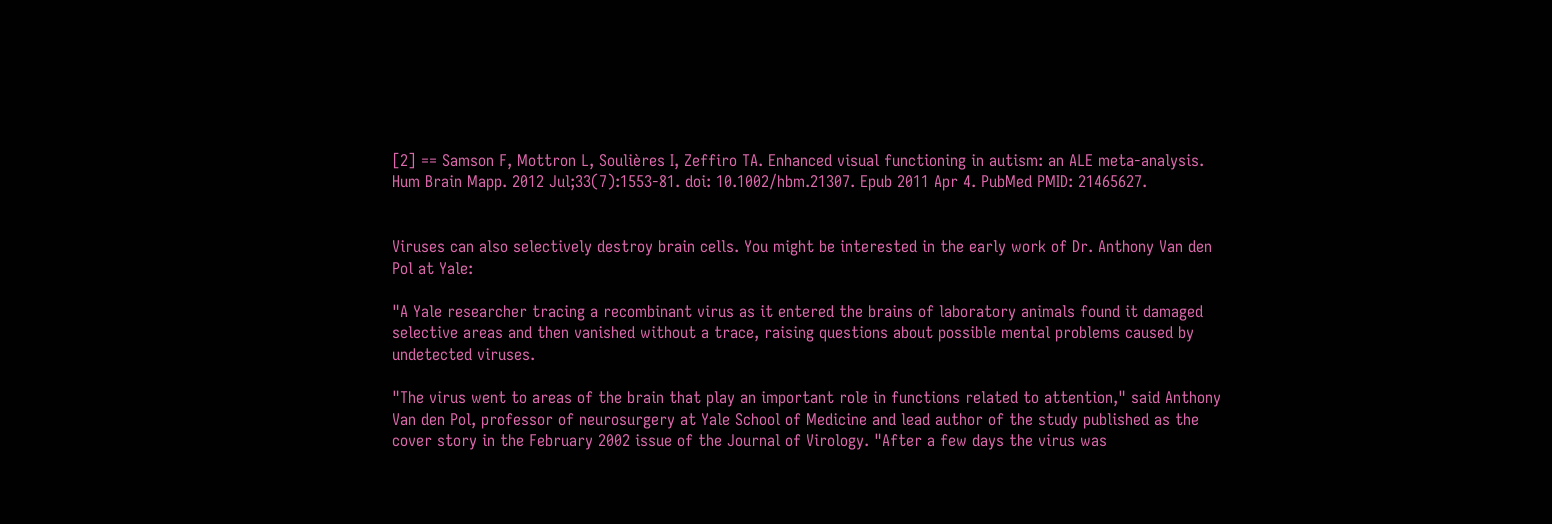[2] == Samson F, Mottron L, Soulières I, Zeffiro TA. Enhanced visual functioning in autism: an ALE meta-analysis.
Hum Brain Mapp. 2012 Jul;33(7):1553-81. doi: 10.1002/hbm.21307. Epub 2011 Apr 4. PubMed PMID: 21465627.


Viruses can also selectively destroy brain cells. You might be interested in the early work of Dr. Anthony Van den Pol at Yale:

"A Yale researcher tracing a recombinant virus as it entered the brains of laboratory animals found it damaged selective areas and then vanished without a trace, raising questions about possible mental problems caused by undetected viruses.

"The virus went to areas of the brain that play an important role in functions related to attention," said Anthony Van den Pol, professor of neurosurgery at Yale School of Medicine and lead author of the study published as the cover story in the February 2002 issue of the Journal of Virology. "After a few days the virus was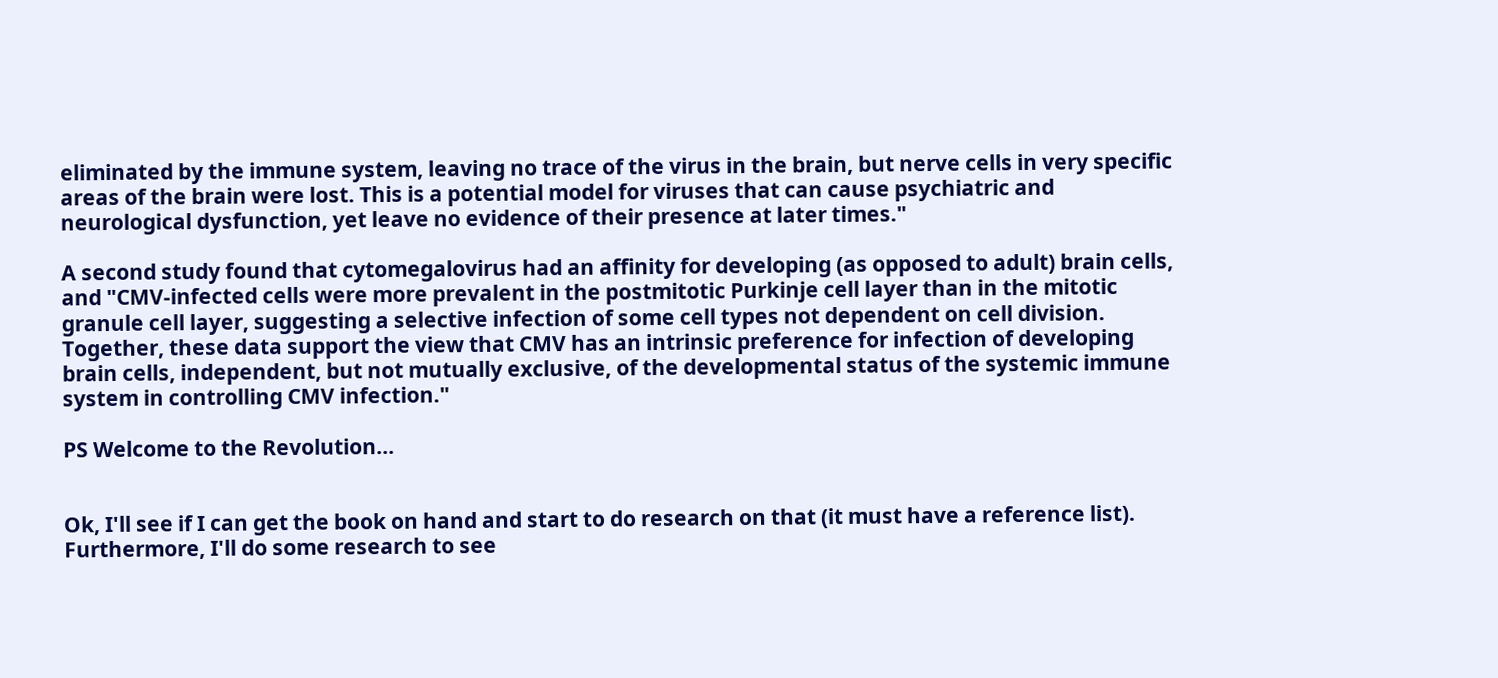eliminated by the immune system, leaving no trace of the virus in the brain, but nerve cells in very specific areas of the brain were lost. This is a potential model for viruses that can cause psychiatric and neurological dysfunction, yet leave no evidence of their presence at later times."

A second study found that cytomegalovirus had an affinity for developing (as opposed to adult) brain cells, and "CMV-infected cells were more prevalent in the postmitotic Purkinje cell layer than in the mitotic granule cell layer, suggesting a selective infection of some cell types not dependent on cell division. Together, these data support the view that CMV has an intrinsic preference for infection of developing brain cells, independent, but not mutually exclusive, of the developmental status of the systemic immune system in controlling CMV infection."

PS Welcome to the Revolution...


Ok, I'll see if I can get the book on hand and start to do research on that (it must have a reference list). Furthermore, I'll do some research to see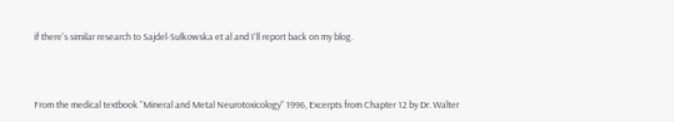if there's similar research to Sajdel-Sulkowska et al and I'll report back on my blog.



From the medical textbook "Mineral and Metal Neurotoxicology" 1996, Excerpts from Chapter 12 by Dr. Walter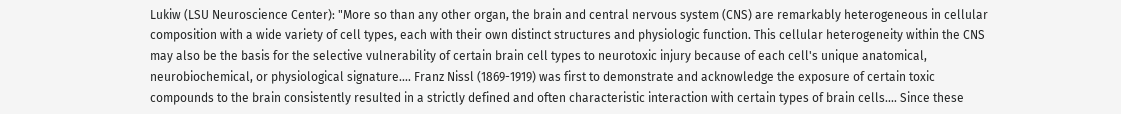Lukiw (LSU Neuroscience Center): "More so than any other organ, the brain and central nervous system (CNS) are remarkably heterogeneous in cellular composition with a wide variety of cell types, each with their own distinct structures and physiologic function. This cellular heterogeneity within the CNS may also be the basis for the selective vulnerability of certain brain cell types to neurotoxic injury because of each cell's unique anatomical, neurobiochemical, or physiological signature.... Franz Nissl (1869-1919) was first to demonstrate and acknowledge the exposure of certain toxic compounds to the brain consistently resulted in a strictly defined and often characteristic interaction with certain types of brain cells.... Since these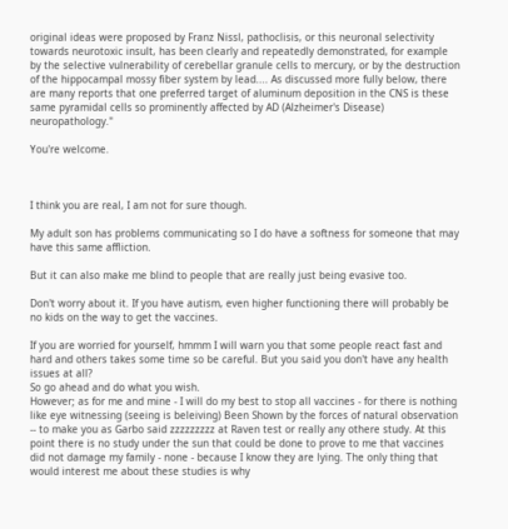original ideas were proposed by Franz Nissl, pathoclisis, or this neuronal selectivity towards neurotoxic insult, has been clearly and repeatedly demonstrated, for example by the selective vulnerability of cerebellar granule cells to mercury, or by the destruction of the hippocampal mossy fiber system by lead.... As discussed more fully below, there are many reports that one preferred target of aluminum deposition in the CNS is these same pyramidal cells so prominently affected by AD (Alzheimer's Disease) neuropathology."

You're welcome.



I think you are real, I am not for sure though.

My adult son has problems communicating so I do have a softness for someone that may have this same affliction.

But it can also make me blind to people that are really just being evasive too.

Don't worry about it. If you have autism, even higher functioning there will probably be no kids on the way to get the vaccines.

If you are worried for yourself, hmmm I will warn you that some people react fast and hard and others takes some time so be careful. But you said you don't have any health issues at all?
So go ahead and do what you wish.
However; as for me and mine - I will do my best to stop all vaccines - for there is nothing like eye witnessing (seeing is beleiving) Been Shown by the forces of natural observation -- to make you as Garbo said zzzzzzzzz at Raven test or really any othere study. At this point there is no study under the sun that could be done to prove to me that vaccines did not damage my family - none - because I know they are lying. The only thing that would interest me about these studies is why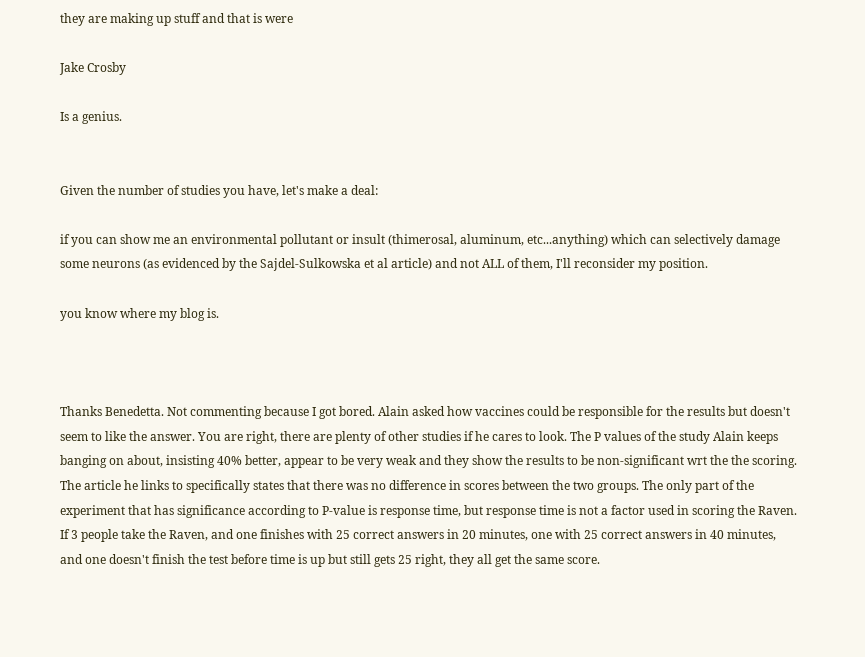they are making up stuff and that is were

Jake Crosby

Is a genius.


Given the number of studies you have, let's make a deal:

if you can show me an environmental pollutant or insult (thimerosal, aluminum, etc...anything) which can selectively damage some neurons (as evidenced by the Sajdel-Sulkowska et al article) and not ALL of them, I'll reconsider my position.

you know where my blog is.



Thanks Benedetta. Not commenting because I got bored. Alain asked how vaccines could be responsible for the results but doesn't seem to like the answer. You are right, there are plenty of other studies if he cares to look. The P values of the study Alain keeps banging on about, insisting 40% better, appear to be very weak and they show the results to be non-significant wrt the the scoring. The article he links to specifically states that there was no difference in scores between the two groups. The only part of the experiment that has significance according to P-value is response time, but response time is not a factor used in scoring the Raven. If 3 people take the Raven, and one finishes with 25 correct answers in 20 minutes, one with 25 correct answers in 40 minutes, and one doesn't finish the test before time is up but still gets 25 right, they all get the same score.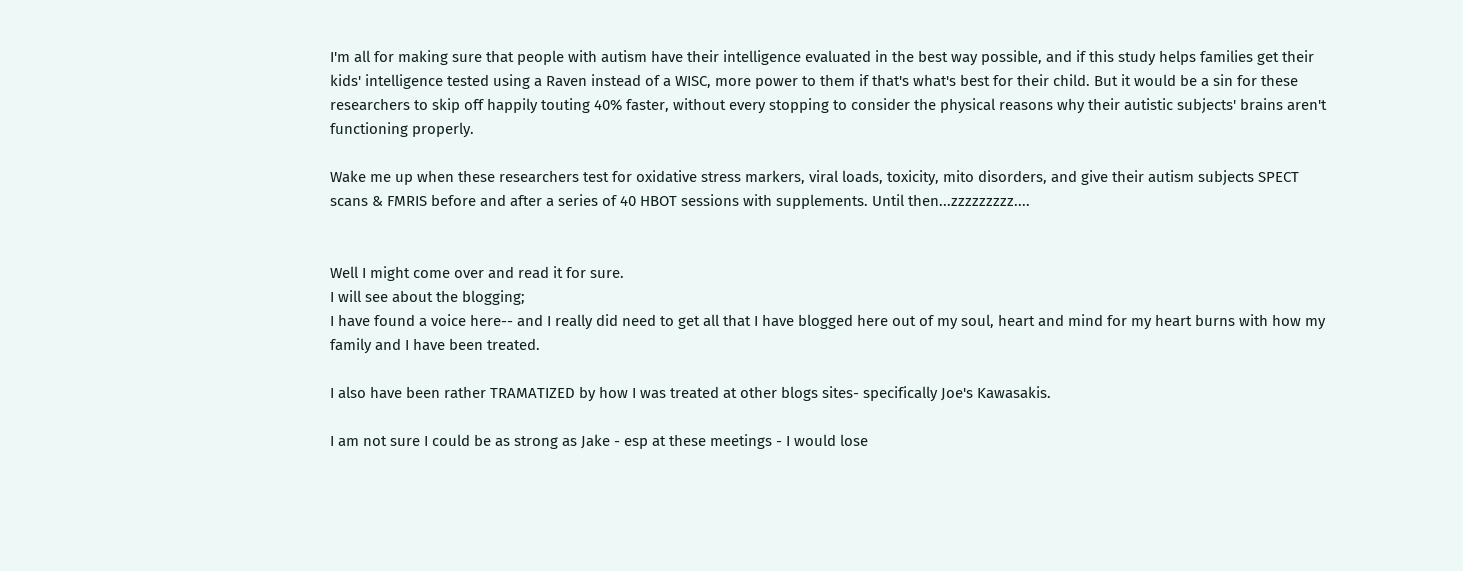I'm all for making sure that people with autism have their intelligence evaluated in the best way possible, and if this study helps families get their kids' intelligence tested using a Raven instead of a WISC, more power to them if that's what's best for their child. But it would be a sin for these researchers to skip off happily touting 40% faster, without every stopping to consider the physical reasons why their autistic subjects' brains aren't functioning properly.

Wake me up when these researchers test for oxidative stress markers, viral loads, toxicity, mito disorders, and give their autism subjects SPECT scans & FMRIS before and after a series of 40 HBOT sessions with supplements. Until then...zzzzzzzzz....


Well I might come over and read it for sure.
I will see about the blogging;
I have found a voice here-- and I really did need to get all that I have blogged here out of my soul, heart and mind for my heart burns with how my family and I have been treated.

I also have been rather TRAMATIZED by how I was treated at other blogs sites- specifically Joe's Kawasakis.

I am not sure I could be as strong as Jake - esp at these meetings - I would lose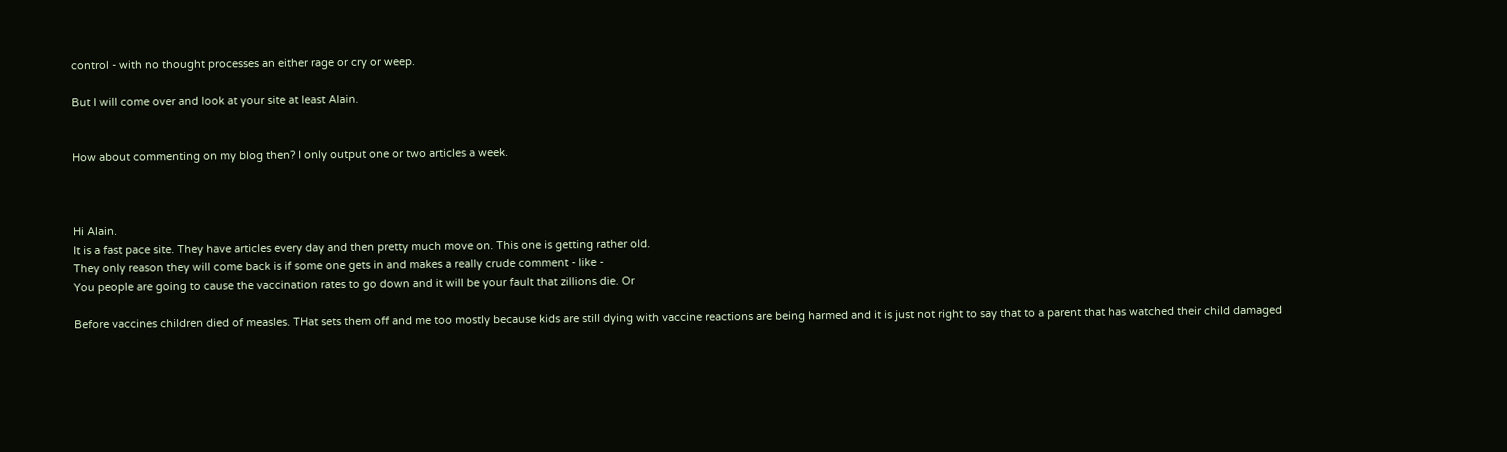control - with no thought processes an either rage or cry or weep.

But I will come over and look at your site at least Alain.


How about commenting on my blog then? I only output one or two articles a week.



Hi Alain.
It is a fast pace site. They have articles every day and then pretty much move on. This one is getting rather old.
They only reason they will come back is if some one gets in and makes a really crude comment - like -
You people are going to cause the vaccination rates to go down and it will be your fault that zillions die. Or

Before vaccines children died of measles. THat sets them off and me too mostly because kids are still dying with vaccine reactions are being harmed and it is just not right to say that to a parent that has watched their child damaged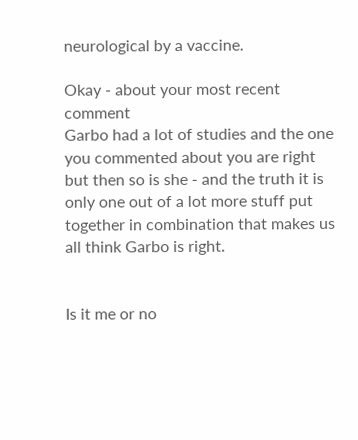neurological by a vaccine.

Okay - about your most recent comment
Garbo had a lot of studies and the one you commented about you are right but then so is she - and the truth it is only one out of a lot more stuff put together in combination that makes us all think Garbo is right.


Is it me or no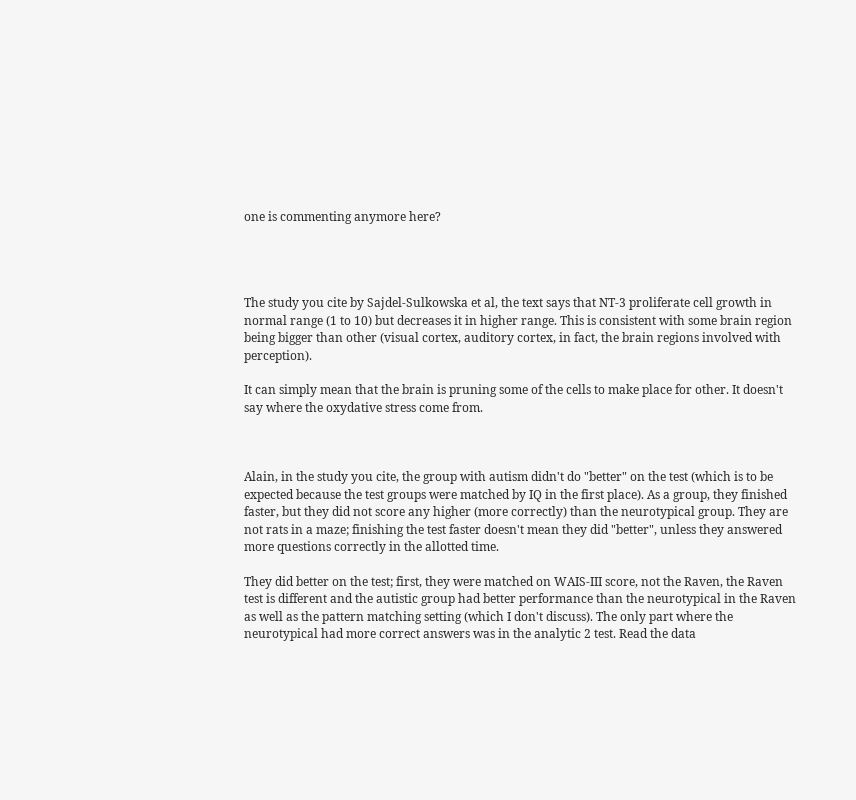one is commenting anymore here?




The study you cite by Sajdel-Sulkowska et al, the text says that NT-3 proliferate cell growth in normal range (1 to 10) but decreases it in higher range. This is consistent with some brain region being bigger than other (visual cortex, auditory cortex, in fact, the brain regions involved with perception).

It can simply mean that the brain is pruning some of the cells to make place for other. It doesn't say where the oxydative stress come from.



Alain, in the study you cite, the group with autism didn't do "better" on the test (which is to be expected because the test groups were matched by IQ in the first place). As a group, they finished faster, but they did not score any higher (more correctly) than the neurotypical group. They are not rats in a maze; finishing the test faster doesn't mean they did "better", unless they answered more questions correctly in the allotted time.

They did better on the test; first, they were matched on WAIS-III score, not the Raven, the Raven test is different and the autistic group had better performance than the neurotypical in the Raven as well as the pattern matching setting (which I don't discuss). The only part where the neurotypical had more correct answers was in the analytic 2 test. Read the data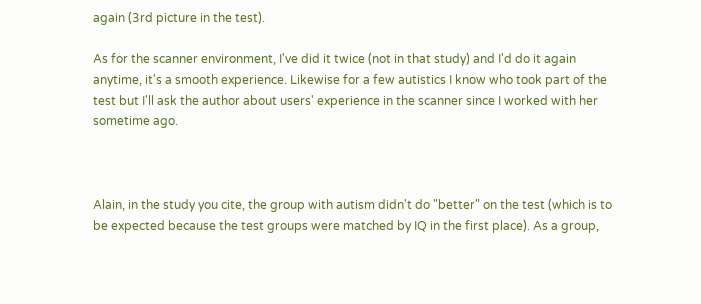again (3rd picture in the test).

As for the scanner environment, I've did it twice (not in that study) and I'd do it again anytime, it's a smooth experience. Likewise for a few autistics I know who took part of the test but I'll ask the author about users' experience in the scanner since I worked with her sometime ago.



Alain, in the study you cite, the group with autism didn't do "better" on the test (which is to be expected because the test groups were matched by IQ in the first place). As a group,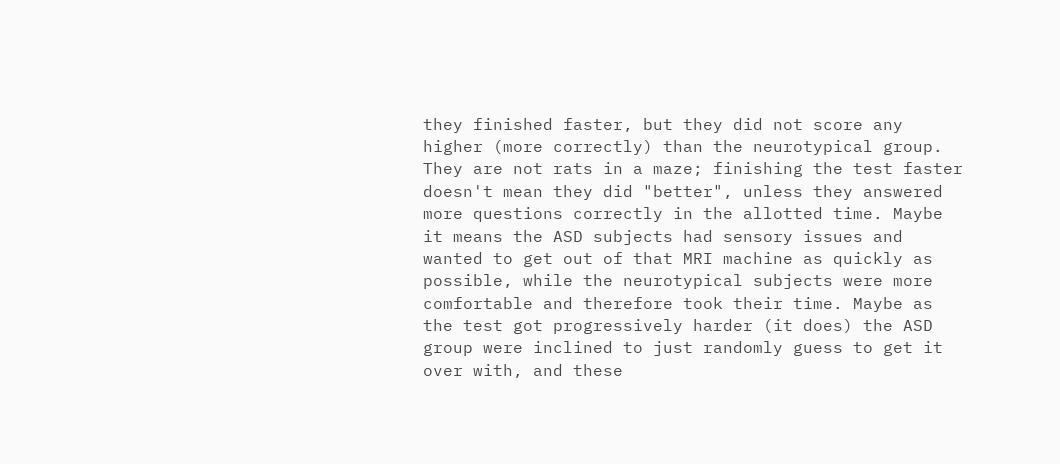they finished faster, but they did not score any higher (more correctly) than the neurotypical group. They are not rats in a maze; finishing the test faster doesn't mean they did "better", unless they answered more questions correctly in the allotted time. Maybe it means the ASD subjects had sensory issues and wanted to get out of that MRI machine as quickly as possible, while the neurotypical subjects were more comfortable and therefore took their time. Maybe as the test got progressively harder (it does) the ASD group were inclined to just randomly guess to get it over with, and these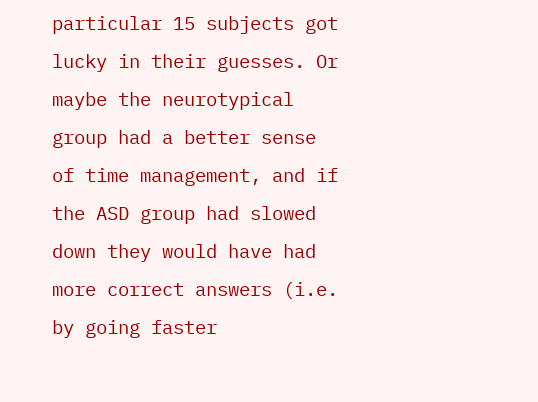particular 15 subjects got lucky in their guesses. Or maybe the neurotypical group had a better sense of time management, and if the ASD group had slowed down they would have had more correct answers (i.e. by going faster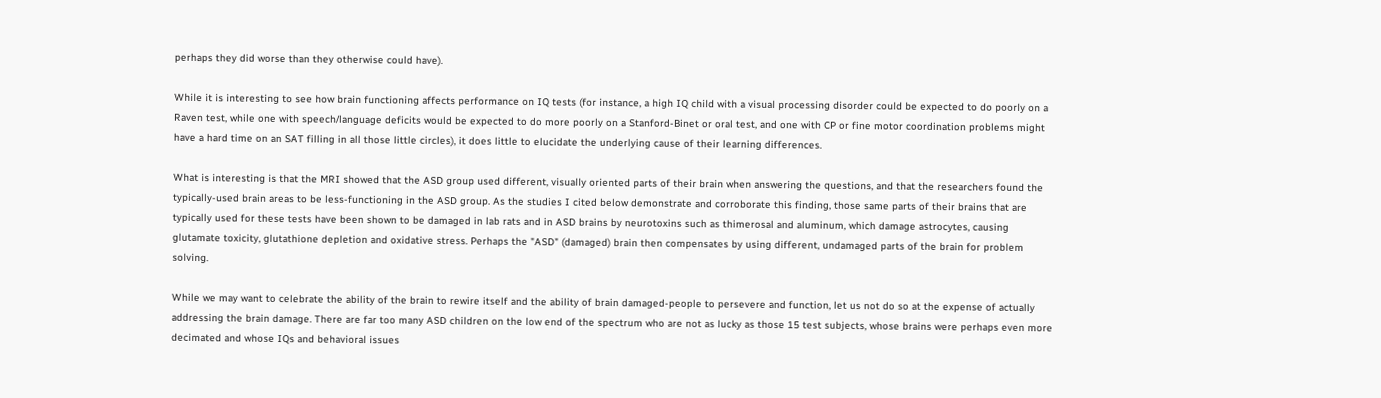perhaps they did worse than they otherwise could have).

While it is interesting to see how brain functioning affects performance on IQ tests (for instance, a high IQ child with a visual processing disorder could be expected to do poorly on a Raven test, while one with speech/language deficits would be expected to do more poorly on a Stanford-Binet or oral test, and one with CP or fine motor coordination problems might have a hard time on an SAT filling in all those little circles), it does little to elucidate the underlying cause of their learning differences.

What is interesting is that the MRI showed that the ASD group used different, visually oriented parts of their brain when answering the questions, and that the researchers found the typically-used brain areas to be less-functioning in the ASD group. As the studies I cited below demonstrate and corroborate this finding, those same parts of their brains that are typically used for these tests have been shown to be damaged in lab rats and in ASD brains by neurotoxins such as thimerosal and aluminum, which damage astrocytes, causing glutamate toxicity, glutathione depletion and oxidative stress. Perhaps the "ASD" (damaged) brain then compensates by using different, undamaged parts of the brain for problem solving.

While we may want to celebrate the ability of the brain to rewire itself and the ability of brain damaged-people to persevere and function, let us not do so at the expense of actually addressing the brain damage. There are far too many ASD children on the low end of the spectrum who are not as lucky as those 15 test subjects, whose brains were perhaps even more decimated and whose IQs and behavioral issues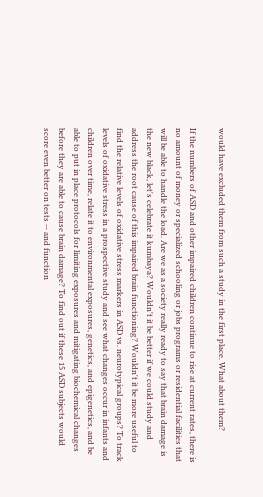would have excluded them from such a study in the first place. What about them?

If the numbers of ASD and other impaired children continue to rise at current rates, there is no amount of money or specialized schooling or jobs programs or residential facilities that will be able to handle the load. Are we as a society really ready to say that brain damage is the new black, let's celebrate it kumbaya? Wouldn't it be better if we could study and address the root cause of this impaired brain functioning? Wouldn't it be more useful to find the relative levels of oxidative stress markers in ASD vs. neurotypical groups? To track levels of oxidative stress in a prospective study and see what changes occur in infants and children over time, relate it to environmental exposures, genetics, and epigenetics, and be able to put in place protocols for limiting exposures and mitigating biochemical changes before they are able to cause brain damage? To find out if these 15 ASD subjects would score even better on tests -- and function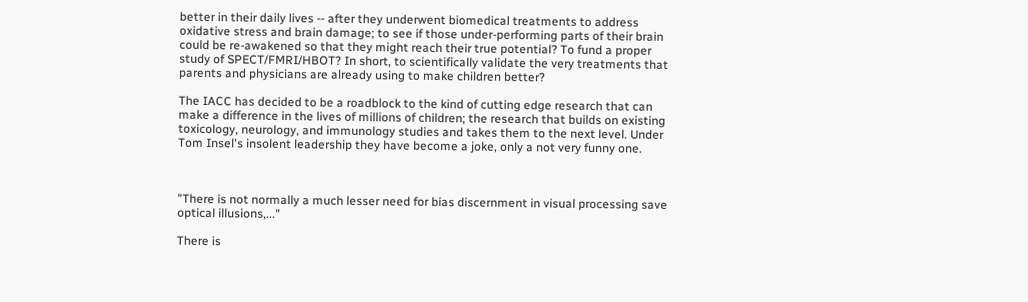better in their daily lives -- after they underwent biomedical treatments to address oxidative stress and brain damage; to see if those under-performing parts of their brain could be re-awakened so that they might reach their true potential? To fund a proper study of SPECT/FMRI/HBOT? In short, to scientifically validate the very treatments that parents and physicians are already using to make children better?

The IACC has decided to be a roadblock to the kind of cutting edge research that can make a difference in the lives of millions of children; the research that builds on existing toxicology, neurology, and immunology studies and takes them to the next level. Under Tom Insel's insolent leadership they have become a joke, only a not very funny one.



"There is not normally a much lesser need for bias discernment in visual processing save optical illusions,..."

There is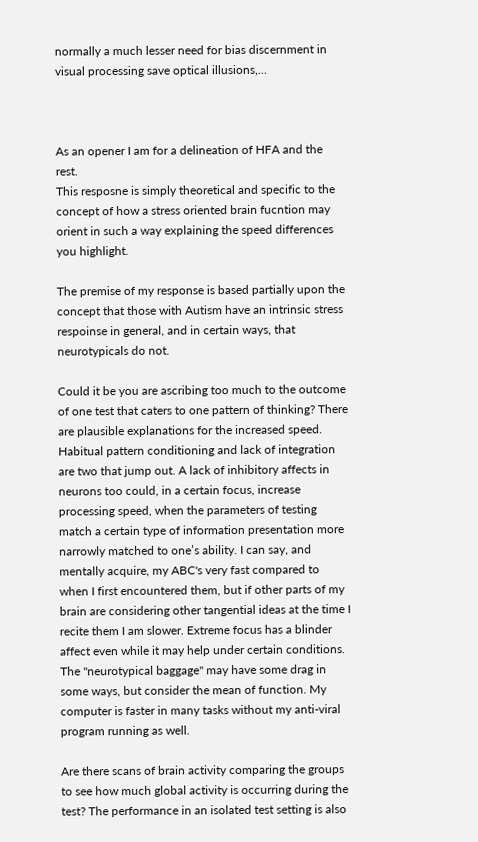normally a much lesser need for bias discernment in visual processing save optical illusions,...



As an opener I am for a delineation of HFA and the rest.
This resposne is simply theoretical and specific to the concept of how a stress oriented brain fucntion may orient in such a way explaining the speed differences you highlight.

The premise of my response is based partially upon the concept that those with Autism have an intrinsic stress respoinse in general, and in certain ways, that neurotypicals do not.

Could it be you are ascribing too much to the outcome of one test that caters to one pattern of thinking? There are plausible explanations for the increased speed. Habitual pattern conditioning and lack of integration are two that jump out. A lack of inhibitory affects in neurons too could, in a certain focus, increase processing speed, when the parameters of testing match a certain type of information presentation more narrowly matched to one’s ability. I can say, and mentally acquire, my ABC's very fast compared to when I first encountered them, but if other parts of my brain are considering other tangential ideas at the time I recite them I am slower. Extreme focus has a blinder affect even while it may help under certain conditions. The "neurotypical baggage" may have some drag in some ways, but consider the mean of function. My computer is faster in many tasks without my anti-viral program running as well.

Are there scans of brain activity comparing the groups to see how much global activity is occurring during the test? The performance in an isolated test setting is also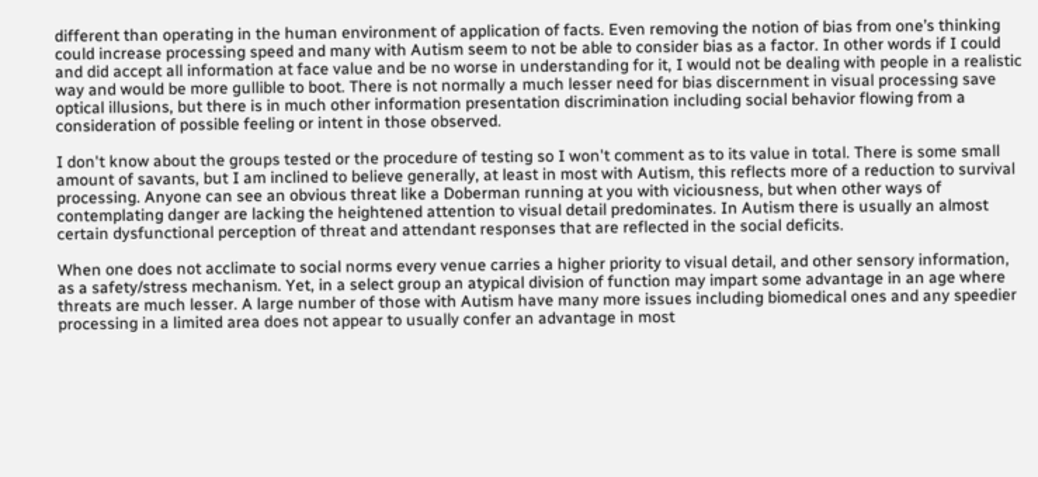different than operating in the human environment of application of facts. Even removing the notion of bias from one’s thinking could increase processing speed and many with Autism seem to not be able to consider bias as a factor. In other words if I could and did accept all information at face value and be no worse in understanding for it, I would not be dealing with people in a realistic way and would be more gullible to boot. There is not normally a much lesser need for bias discernment in visual processing save optical illusions, but there is in much other information presentation discrimination including social behavior flowing from a consideration of possible feeling or intent in those observed.

I don't know about the groups tested or the procedure of testing so I won't comment as to its value in total. There is some small amount of savants, but I am inclined to believe generally, at least in most with Autism, this reflects more of a reduction to survival processing. Anyone can see an obvious threat like a Doberman running at you with viciousness, but when other ways of contemplating danger are lacking the heightened attention to visual detail predominates. In Autism there is usually an almost certain dysfunctional perception of threat and attendant responses that are reflected in the social deficits.

When one does not acclimate to social norms every venue carries a higher priority to visual detail, and other sensory information, as a safety/stress mechanism. Yet, in a select group an atypical division of function may impart some advantage in an age where threats are much lesser. A large number of those with Autism have many more issues including biomedical ones and any speedier processing in a limited area does not appear to usually confer an advantage in most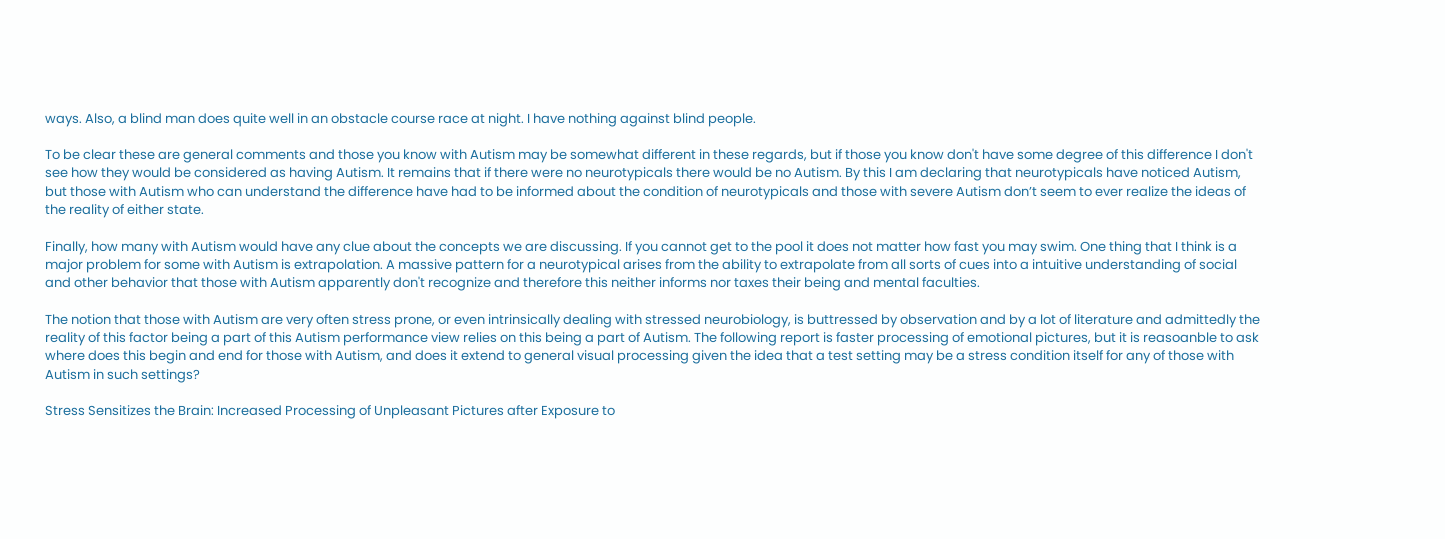ways. Also, a blind man does quite well in an obstacle course race at night. I have nothing against blind people.

To be clear these are general comments and those you know with Autism may be somewhat different in these regards, but if those you know don't have some degree of this difference I don't see how they would be considered as having Autism. It remains that if there were no neurotypicals there would be no Autism. By this I am declaring that neurotypicals have noticed Autism, but those with Autism who can understand the difference have had to be informed about the condition of neurotypicals and those with severe Autism don’t seem to ever realize the ideas of the reality of either state.

Finally, how many with Autism would have any clue about the concepts we are discussing. If you cannot get to the pool it does not matter how fast you may swim. One thing that I think is a major problem for some with Autism is extrapolation. A massive pattern for a neurotypical arises from the ability to extrapolate from all sorts of cues into a intuitive understanding of social and other behavior that those with Autism apparently don't recognize and therefore this neither informs nor taxes their being and mental faculties.

The notion that those with Autism are very often stress prone, or even intrinsically dealing with stressed neurobiology, is buttressed by observation and by a lot of literature and admittedly the reality of this factor being a part of this Autism performance view relies on this being a part of Autism. The following report is faster processing of emotional pictures, but it is reasoanble to ask where does this begin and end for those with Autism, and does it extend to general visual processing given the idea that a test setting may be a stress condition itself for any of those with Autism in such settings?

Stress Sensitizes the Brain: Increased Processing of Unpleasant Pictures after Exposure to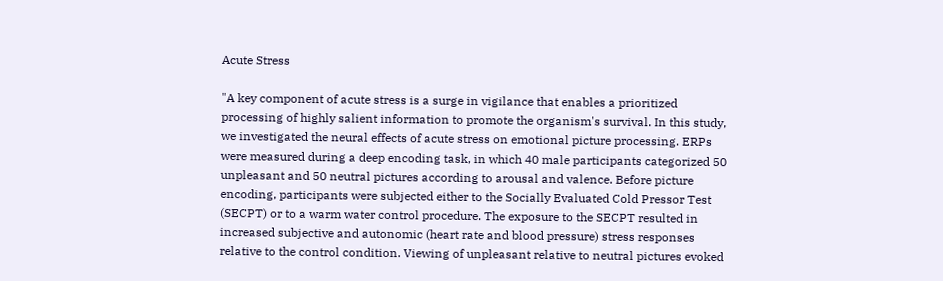Acute Stress

"A key component of acute stress is a surge in vigilance that enables a prioritized processing of highly salient information to promote the organism's survival. In this study, we investigated the neural effects of acute stress on emotional picture processing. ERPs were measured during a deep encoding task, in which 40 male participants categorized 50 unpleasant and 50 neutral pictures according to arousal and valence. Before picture encoding, participants were subjected either to the Socially Evaluated Cold Pressor Test (SECPT) or to a warm water control procedure. The exposure to the SECPT resulted in increased subjective and autonomic (heart rate and blood pressure) stress responses relative to the control condition. Viewing of unpleasant relative to neutral pictures evoked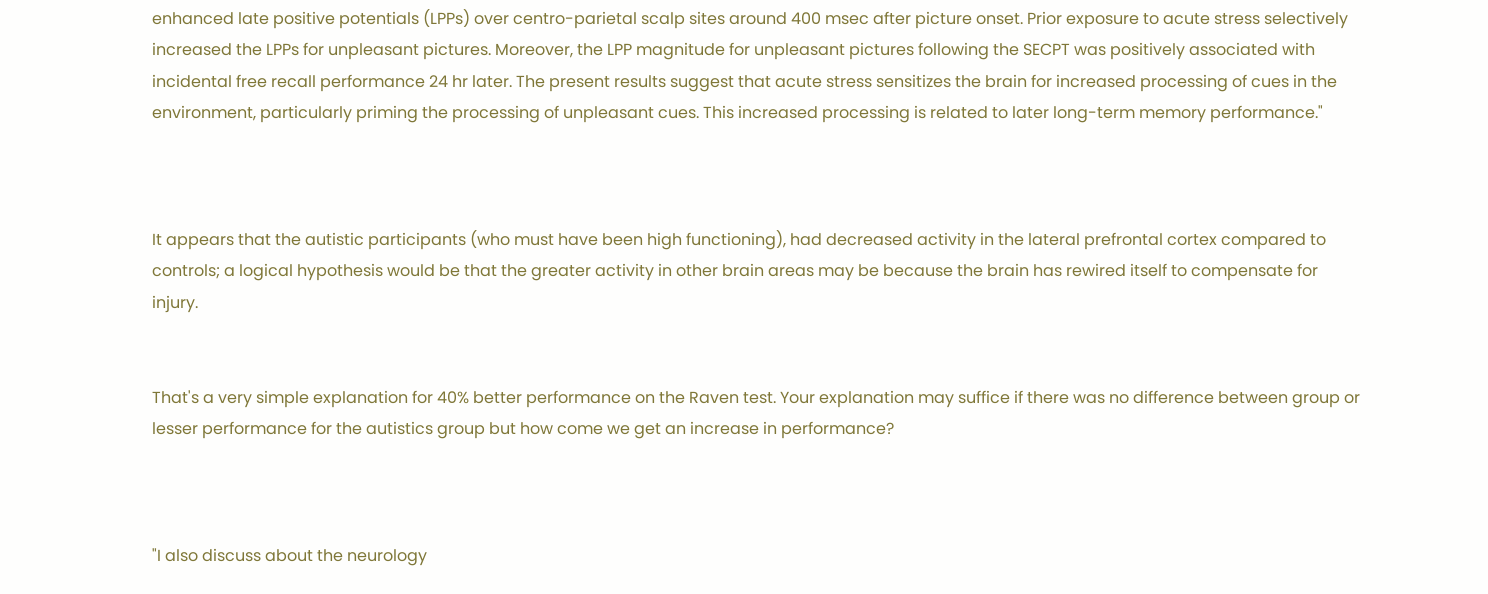enhanced late positive potentials (LPPs) over centro-parietal scalp sites around 400 msec after picture onset. Prior exposure to acute stress selectively increased the LPPs for unpleasant pictures. Moreover, the LPP magnitude for unpleasant pictures following the SECPT was positively associated with incidental free recall performance 24 hr later. The present results suggest that acute stress sensitizes the brain for increased processing of cues in the environment, particularly priming the processing of unpleasant cues. This increased processing is related to later long-term memory performance."



It appears that the autistic participants (who must have been high functioning), had decreased activity in the lateral prefrontal cortex compared to controls; a logical hypothesis would be that the greater activity in other brain areas may be because the brain has rewired itself to compensate for injury.


That's a very simple explanation for 40% better performance on the Raven test. Your explanation may suffice if there was no difference between group or lesser performance for the autistics group but how come we get an increase in performance?



"I also discuss about the neurology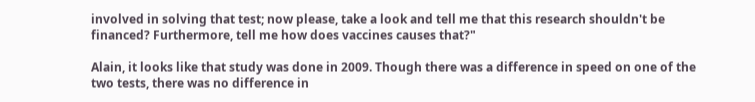involved in solving that test; now please, take a look and tell me that this research shouldn't be financed? Furthermore, tell me how does vaccines causes that?"

Alain, it looks like that study was done in 2009. Though there was a difference in speed on one of the two tests, there was no difference in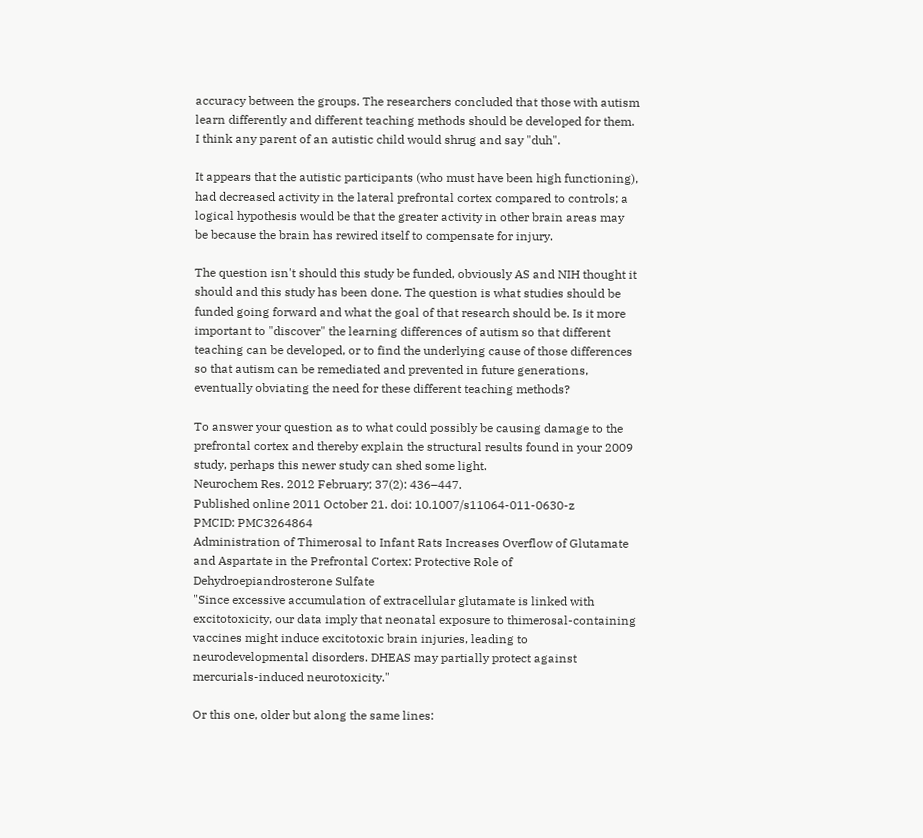accuracy between the groups. The researchers concluded that those with autism learn differently and different teaching methods should be developed for them. I think any parent of an autistic child would shrug and say "duh".

It appears that the autistic participants (who must have been high functioning), had decreased activity in the lateral prefrontal cortex compared to controls; a logical hypothesis would be that the greater activity in other brain areas may be because the brain has rewired itself to compensate for injury.

The question isn't should this study be funded, obviously AS and NIH thought it should and this study has been done. The question is what studies should be funded going forward and what the goal of that research should be. Is it more important to "discover" the learning differences of autism so that different teaching can be developed, or to find the underlying cause of those differences so that autism can be remediated and prevented in future generations, eventually obviating the need for these different teaching methods?

To answer your question as to what could possibly be causing damage to the prefrontal cortex and thereby explain the structural results found in your 2009 study, perhaps this newer study can shed some light.
Neurochem Res. 2012 February; 37(2): 436–447.
Published online 2011 October 21. doi: 10.1007/s11064-011-0630-z
PMCID: PMC3264864
Administration of Thimerosal to Infant Rats Increases Overflow of Glutamate and Aspartate in the Prefrontal Cortex: Protective Role of Dehydroepiandrosterone Sulfate
"Since excessive accumulation of extracellular glutamate is linked with excitotoxicity, our data imply that neonatal exposure to thimerosal-containing vaccines might induce excitotoxic brain injuries, leading to neurodevelopmental disorders. DHEAS may partially protect against mercurials-induced neurotoxicity."

Or this one, older but along the same lines: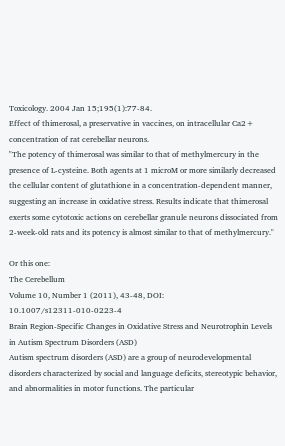Toxicology. 2004 Jan 15;195(1):77-84.
Effect of thimerosal, a preservative in vaccines, on intracellular Ca2+ concentration of rat cerebellar neurons.
"The potency of thimerosal was similar to that of methylmercury in the presence of L-cysteine. Both agents at 1 microM or more similarly decreased the cellular content of glutathione in a concentration-dependent manner, suggesting an increase in oxidative stress. Results indicate that thimerosal exerts some cytotoxic actions on cerebellar granule neurons dissociated from 2-week-old rats and its potency is almost similar to that of methylmercury."

Or this one:
The Cerebellum
Volume 10, Number 1 (2011), 43-48, DOI: 10.1007/s12311-010-0223-4
Brain Region-Specific Changes in Oxidative Stress and Neurotrophin Levels in Autism Spectrum Disorders (ASD)
Autism spectrum disorders (ASD) are a group of neurodevelopmental disorders characterized by social and language deficits, stereotypic behavior, and abnormalities in motor functions. The particular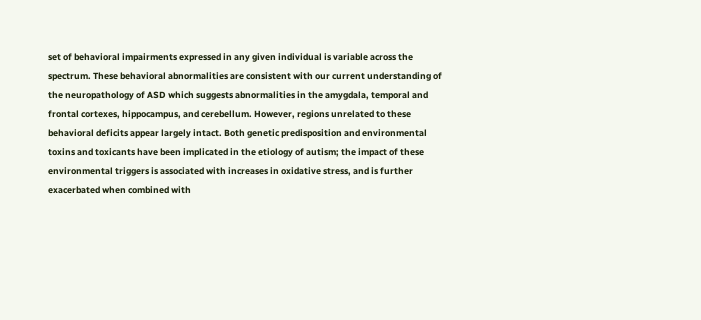set of behavioral impairments expressed in any given individual is variable across the spectrum. These behavioral abnormalities are consistent with our current understanding of the neuropathology of ASD which suggests abnormalities in the amygdala, temporal and frontal cortexes, hippocampus, and cerebellum. However, regions unrelated to these behavioral deficits appear largely intact. Both genetic predisposition and environmental toxins and toxicants have been implicated in the etiology of autism; the impact of these environmental triggers is associated with increases in oxidative stress, and is further exacerbated when combined with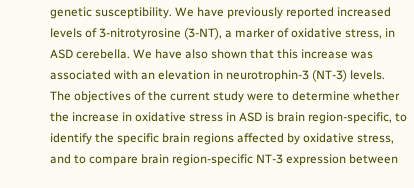genetic susceptibility. We have previously reported increased levels of 3-nitrotyrosine (3-NT), a marker of oxidative stress, in ASD cerebella. We have also shown that this increase was associated with an elevation in neurotrophin-3 (NT-3) levels. The objectives of the current study were to determine whether the increase in oxidative stress in ASD is brain region-specific, to identify the specific brain regions affected by oxidative stress, and to compare brain region-specific NT-3 expression between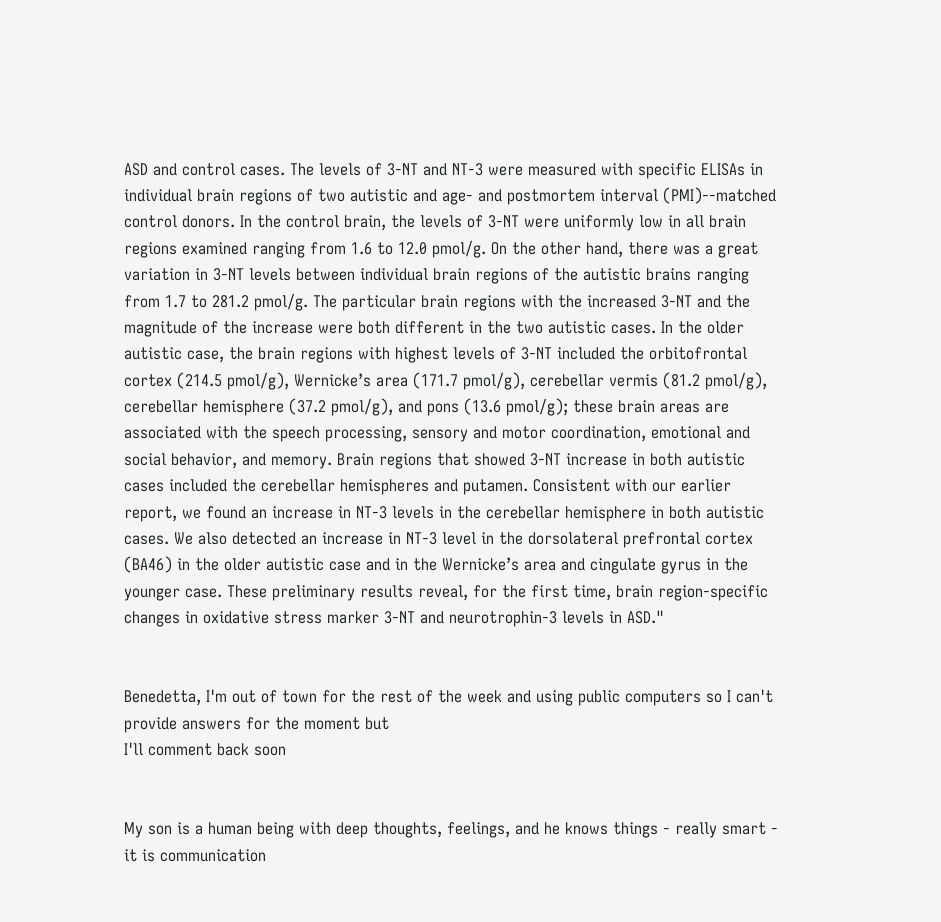ASD and control cases. The levels of 3-NT and NT-3 were measured with specific ELISAs in individual brain regions of two autistic and age- and postmortem interval (PMI)--matched control donors. In the control brain, the levels of 3-NT were uniformly low in all brain regions examined ranging from 1.6 to 12.0 pmol/g. On the other hand, there was a great variation in 3-NT levels between individual brain regions of the autistic brains ranging from 1.7 to 281.2 pmol/g. The particular brain regions with the increased 3-NT and the magnitude of the increase were both different in the two autistic cases. In the older autistic case, the brain regions with highest levels of 3-NT included the orbitofrontal cortex (214.5 pmol/g), Wernicke’s area (171.7 pmol/g), cerebellar vermis (81.2 pmol/g), cerebellar hemisphere (37.2 pmol/g), and pons (13.6 pmol/g); these brain areas are associated with the speech processing, sensory and motor coordination, emotional and social behavior, and memory. Brain regions that showed 3-NT increase in both autistic cases included the cerebellar hemispheres and putamen. Consistent with our earlier report, we found an increase in NT-3 levels in the cerebellar hemisphere in both autistic cases. We also detected an increase in NT-3 level in the dorsolateral prefrontal cortex (BA46) in the older autistic case and in the Wernicke’s area and cingulate gyrus in the younger case. These preliminary results reveal, for the first time, brain region-specific changes in oxidative stress marker 3-NT and neurotrophin-3 levels in ASD."


Benedetta, I'm out of town for the rest of the week and using public computers so I can't provide answers for the moment but
I'll comment back soon


My son is a human being with deep thoughts, feelings, and he knows things - really smart - it is communication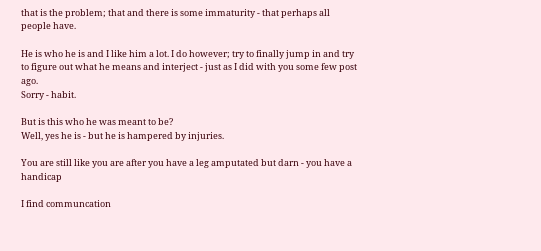that is the problem; that and there is some immaturity - that perhaps all people have.

He is who he is and I like him a lot. I do however; try to finally jump in and try to figure out what he means and interject - just as I did with you some few post ago.
Sorry - habit.

But is this who he was meant to be?
Well, yes he is - but he is hampered by injuries.

You are still like you are after you have a leg amputated but darn - you have a handicap

I find communcation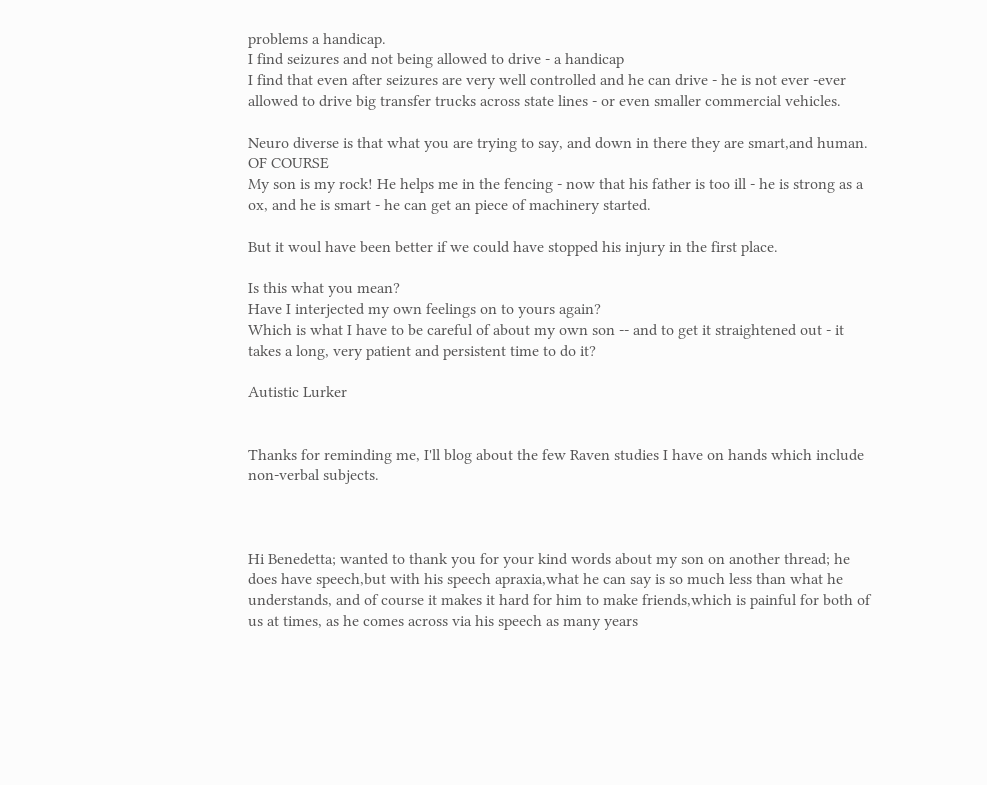problems a handicap.
I find seizures and not being allowed to drive - a handicap
I find that even after seizures are very well controlled and he can drive - he is not ever -ever allowed to drive big transfer trucks across state lines - or even smaller commercial vehicles.

Neuro diverse is that what you are trying to say, and down in there they are smart,and human. OF COURSE
My son is my rock! He helps me in the fencing - now that his father is too ill - he is strong as a ox, and he is smart - he can get an piece of machinery started.

But it woul have been better if we could have stopped his injury in the first place.

Is this what you mean?
Have I interjected my own feelings on to yours again?
Which is what I have to be careful of about my own son -- and to get it straightened out - it takes a long, very patient and persistent time to do it?

Autistic Lurker


Thanks for reminding me, I'll blog about the few Raven studies I have on hands which include non-verbal subjects.



Hi Benedetta; wanted to thank you for your kind words about my son on another thread; he does have speech,but with his speech apraxia,what he can say is so much less than what he understands, and of course it makes it hard for him to make friends,which is painful for both of us at times, as he comes across via his speech as many years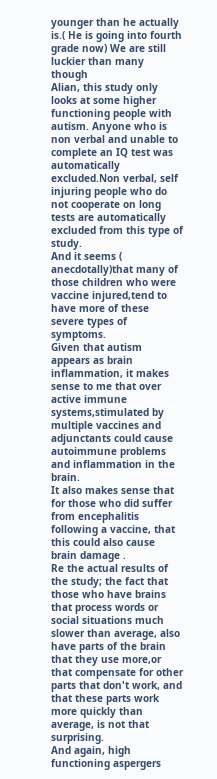younger than he actually is.( He is going into fourth grade now) We are still luckier than many though
Alian, this study only looks at some higher functioning people with autism. Anyone who is non verbal and unable to complete an IQ test was automatically excluded.Non verbal, self injuring people who do not cooperate on long tests are automatically excluded from this type of study.
And it seems ( anecdotally)that many of those children who were vaccine injured,tend to have more of these severe types of symptoms.
Given that autism appears as brain inflammation, it makes sense to me that over active immune systems,stimulated by multiple vaccines and adjunctants could cause autoimmune problems and inflammation in the brain.
It also makes sense that for those who did suffer from encephalitis following a vaccine, that this could also cause brain damage .
Re the actual results of the study; the fact that those who have brains that process words or social situations much slower than average, also have parts of the brain that they use more,or that compensate for other parts that don't work, and that these parts work more quickly than average, is not that surprising.
And again, high functioning aspergers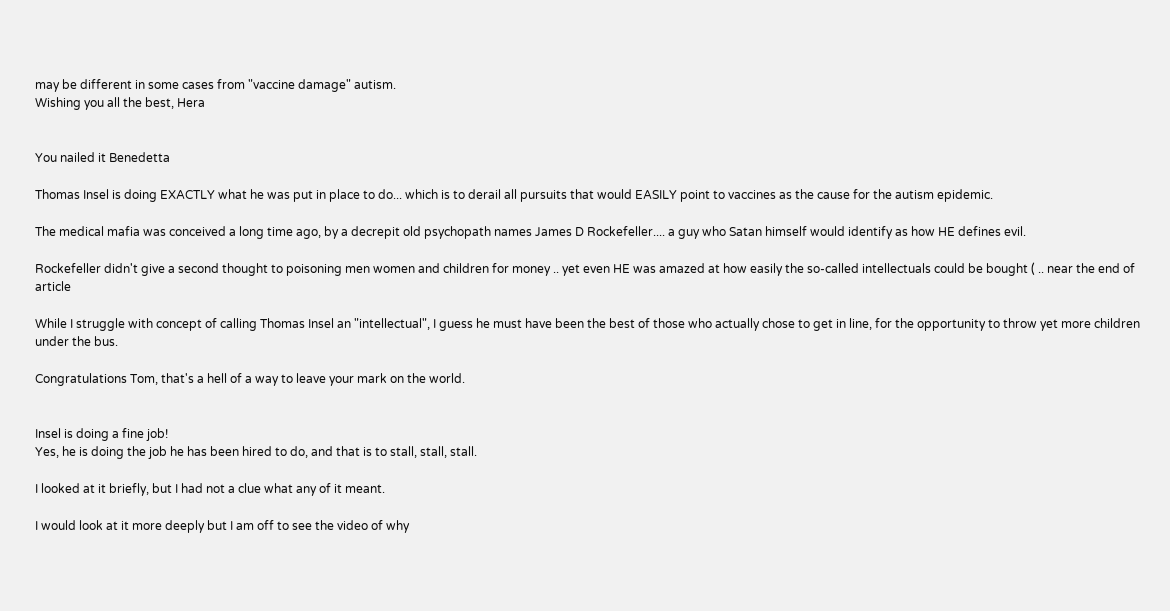may be different in some cases from "vaccine damage" autism.
Wishing you all the best, Hera


You nailed it Benedetta

Thomas Insel is doing EXACTLY what he was put in place to do... which is to derail all pursuits that would EASILY point to vaccines as the cause for the autism epidemic.

The medical mafia was conceived a long time ago, by a decrepit old psychopath names James D Rockefeller.... a guy who Satan himself would identify as how HE defines evil.

Rockefeller didn't give a second thought to poisoning men women and children for money .. yet even HE was amazed at how easily the so-called intellectuals could be bought ( .. near the end of article

While I struggle with concept of calling Thomas Insel an "intellectual", I guess he must have been the best of those who actually chose to get in line, for the opportunity to throw yet more children under the bus.

Congratulations Tom, that's a hell of a way to leave your mark on the world.


Insel is doing a fine job!
Yes, he is doing the job he has been hired to do, and that is to stall, stall, stall.

I looked at it briefly, but I had not a clue what any of it meant.

I would look at it more deeply but I am off to see the video of why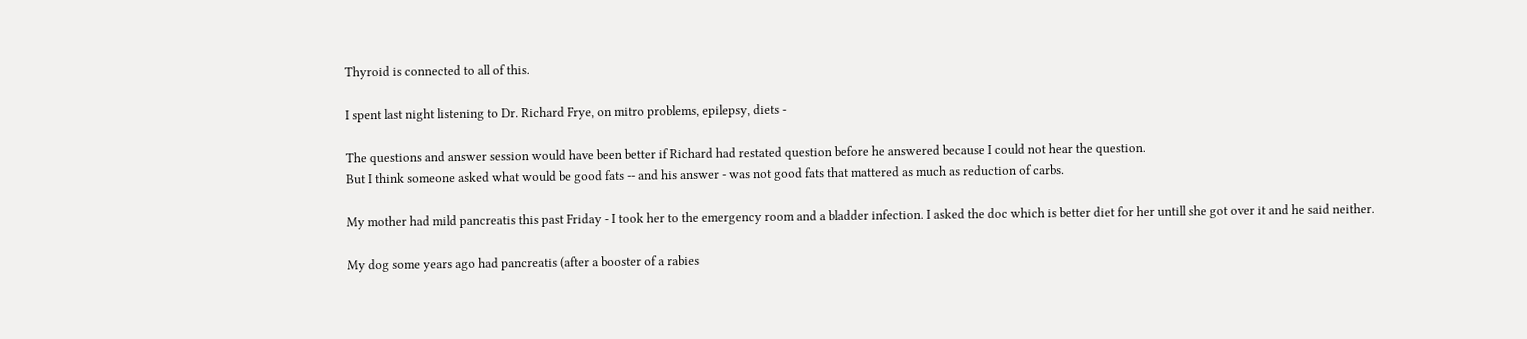Thyroid is connected to all of this.

I spent last night listening to Dr. Richard Frye, on mitro problems, epilepsy, diets -

The questions and answer session would have been better if Richard had restated question before he answered because I could not hear the question.
But I think someone asked what would be good fats -- and his answer - was not good fats that mattered as much as reduction of carbs.

My mother had mild pancreatis this past Friday - I took her to the emergency room and a bladder infection. I asked the doc which is better diet for her untill she got over it and he said neither.

My dog some years ago had pancreatis (after a booster of a rabies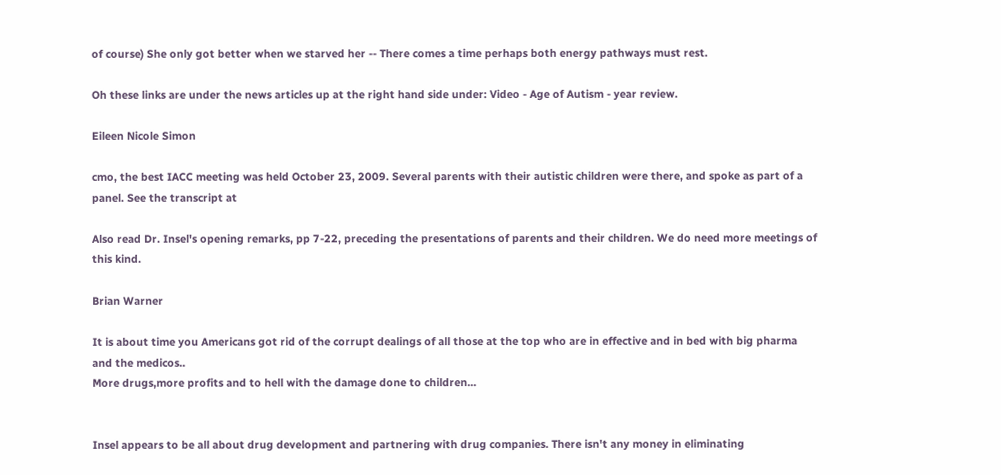of course) She only got better when we starved her -- There comes a time perhaps both energy pathways must rest.

Oh these links are under the news articles up at the right hand side under: Video - Age of Autism - year review.

Eileen Nicole Simon

cmo, the best IACC meeting was held October 23, 2009. Several parents with their autistic children were there, and spoke as part of a panel. See the transcript at

Also read Dr. Insel's opening remarks, pp 7-22, preceding the presentations of parents and their children. We do need more meetings of this kind.

Brian Warner

It is about time you Americans got rid of the corrupt dealings of all those at the top who are in effective and in bed with big pharma and the medicos..
More drugs,more profits and to hell with the damage done to children...


Insel appears to be all about drug development and partnering with drug companies. There isn't any money in eliminating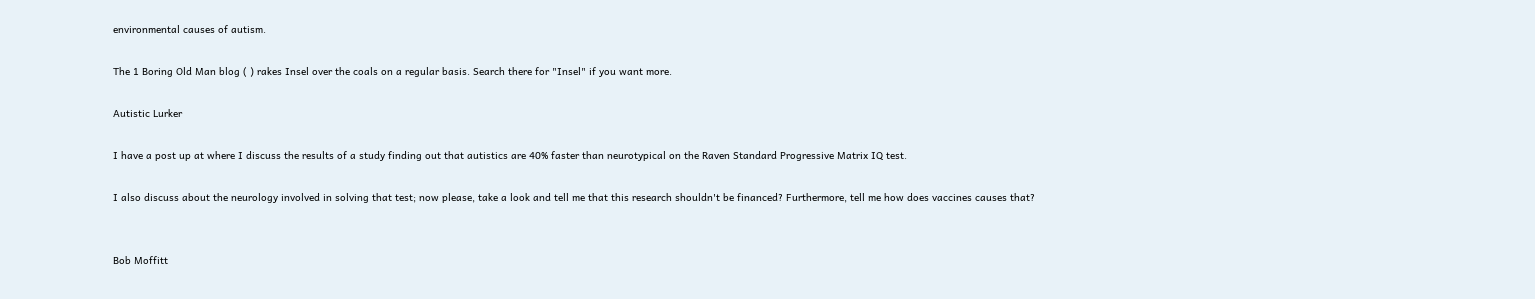environmental causes of autism.

The 1 Boring Old Man blog ( ) rakes Insel over the coals on a regular basis. Search there for "Insel" if you want more.

Autistic Lurker

I have a post up at where I discuss the results of a study finding out that autistics are 40% faster than neurotypical on the Raven Standard Progressive Matrix IQ test.

I also discuss about the neurology involved in solving that test; now please, take a look and tell me that this research shouldn't be financed? Furthermore, tell me how does vaccines causes that?


Bob Moffitt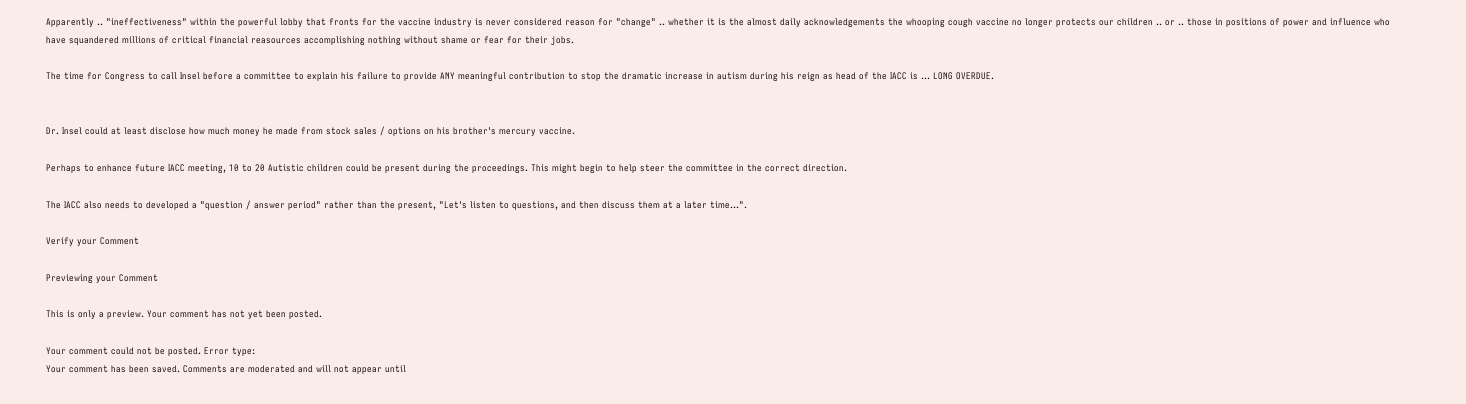Apparently .. "ineffectiveness" within the powerful lobby that fronts for the vaccine industry is never considered reason for "change" .. whether it is the almost daily acknowledgements the whooping cough vaccine no longer protects our children .. or .. those in positions of power and influence who have squandered millions of critical financial reasources accomplishing nothing without shame or fear for their jobs.

The time for Congress to call Insel before a committee to explain his failure to provide ANY meaningful contribution to stop the dramatic increase in autism during his reign as head of the IACC is ... LONG OVERDUE.


Dr. Insel could at least disclose how much money he made from stock sales / options on his brother's mercury vaccine.

Perhaps to enhance future IACC meeting, 10 to 20 Autistic children could be present during the proceedings. This might begin to help steer the committee in the correct direction.

The IACC also needs to developed a "question / answer period" rather than the present, "Let's listen to questions, and then discuss them at a later time...".

Verify your Comment

Previewing your Comment

This is only a preview. Your comment has not yet been posted.

Your comment could not be posted. Error type:
Your comment has been saved. Comments are moderated and will not appear until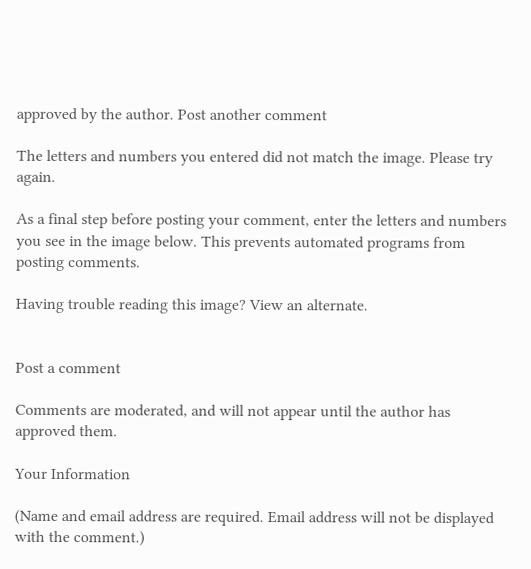approved by the author. Post another comment

The letters and numbers you entered did not match the image. Please try again.

As a final step before posting your comment, enter the letters and numbers you see in the image below. This prevents automated programs from posting comments.

Having trouble reading this image? View an alternate.


Post a comment

Comments are moderated, and will not appear until the author has approved them.

Your Information

(Name and email address are required. Email address will not be displayed with the comment.)